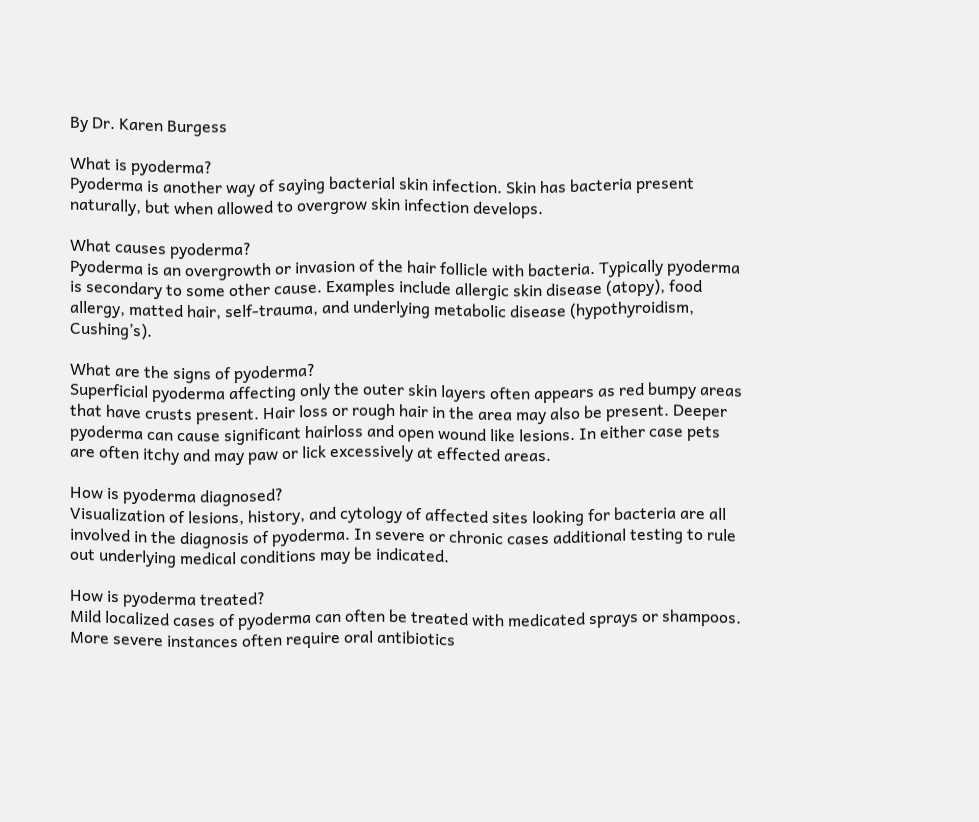By Dr. Karen Burgess

What is pyoderma?
Pyoderma is another way of saying bacterial skin infection. Skin has bacteria present naturally, but when allowed to overgrow skin infection develops.

What causes pyoderma?
Pyoderma is an overgrowth or invasion of the hair follicle with bacteria. Typically pyoderma is secondary to some other cause. Examples include allergic skin disease (atopy), food allergy, matted hair, self-trauma, and underlying metabolic disease (hypothyroidism, Cushing’s).

What are the signs of pyoderma?
Superficial pyoderma affecting only the outer skin layers often appears as red bumpy areas that have crusts present. Hair loss or rough hair in the area may also be present. Deeper pyoderma can cause significant hairloss and open wound like lesions. In either case pets are often itchy and may paw or lick excessively at effected areas.

How is pyoderma diagnosed?
Visualization of lesions, history, and cytology of affected sites looking for bacteria are all involved in the diagnosis of pyoderma. In severe or chronic cases additional testing to rule out underlying medical conditions may be indicated.

How is pyoderma treated?
Mild localized cases of pyoderma can often be treated with medicated sprays or shampoos. More severe instances often require oral antibiotics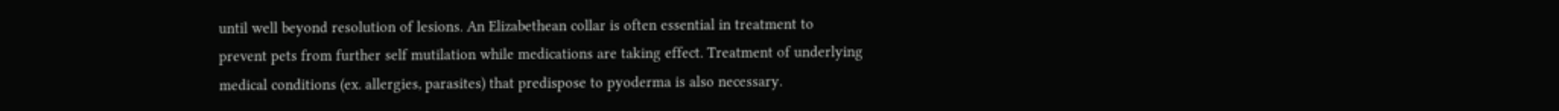until well beyond resolution of lesions. An Elizabethean collar is often essential in treatment to prevent pets from further self mutilation while medications are taking effect. Treatment of underlying medical conditions (ex. allergies, parasites) that predispose to pyoderma is also necessary.